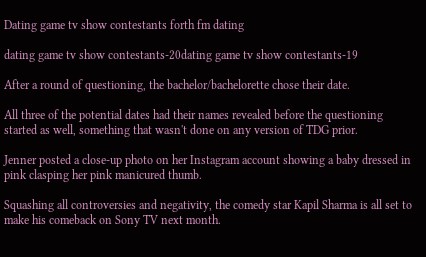Dating game tv show contestants forth fm dating

dating game tv show contestants-20dating game tv show contestants-19

After a round of questioning, the bachelor/bachelorette chose their date.

All three of the potential dates had their names revealed before the questioning started as well, something that wasn't done on any version of TDG prior.

Jenner posted a close-up photo on her Instagram account showing a baby dressed in pink clasping her pink manicured thumb.

Squashing all controversies and negativity, the comedy star Kapil Sharma is all set to make his comeback on Sony TV next month.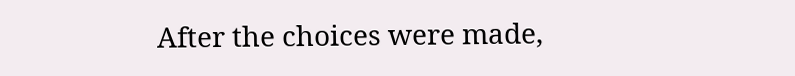After the choices were made,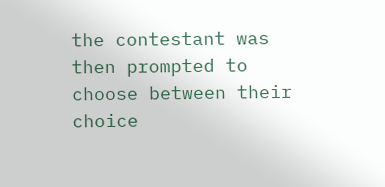the contestant was then prompted to choose between their choice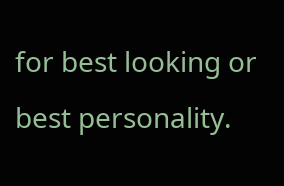for best looking or best personality.